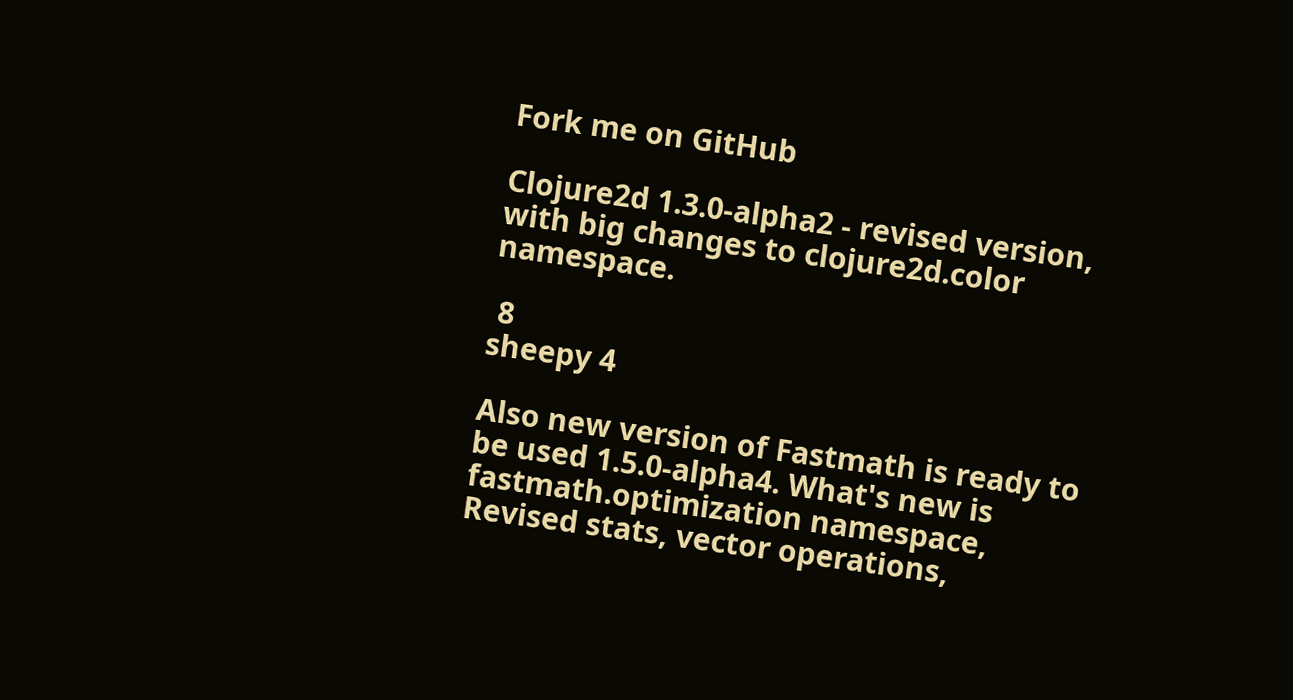Fork me on GitHub

Clojure2d 1.3.0-alpha2 - revised version, with big changes to clojure2d.color namespace.

 8
sheepy 4

Also new version of Fastmath is ready to be used 1.5.0-alpha4. What's new is fastmath.optimization namespace, Revised stats, vector operations,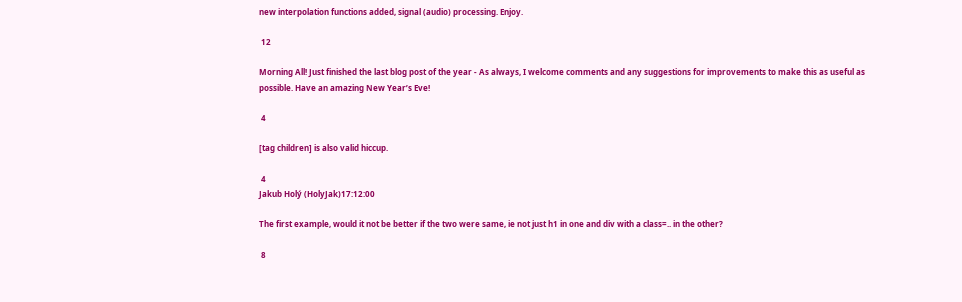new interpolation functions added, signal (audio) processing. Enjoy.

 12

Morning All! Just finished the last blog post of the year - As always, I welcome comments and any suggestions for improvements to make this as useful as possible. Have an amazing New Year’s Eve!

 4

[tag children] is also valid hiccup.

 4
Jakub Holý (HolyJak)17:12:00

The first example, would it not be better if the two were same, ie not just h1 in one and div with a class=.. in the other?

 8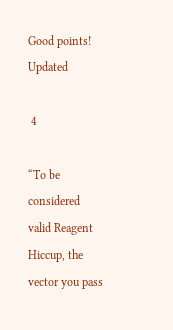Good points! Updated

 4

“To be considered valid Reagent Hiccup, the vector you pass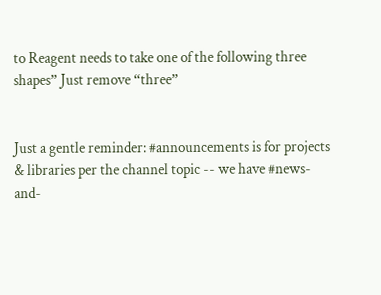to Reagent needs to take one of the following three shapes” Just remove “three”


Just a gentle reminder: #announcements is for projects & libraries per the channel topic -- we have #news-and-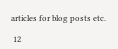articles for blog posts etc.

 12